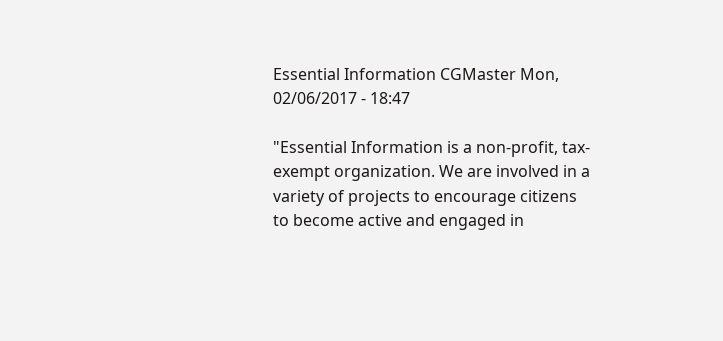Essential Information CGMaster Mon, 02/06/2017 - 18:47

"Essential Information is a non-profit, tax-exempt organization. We are involved in a variety of projects to encourage citizens to become active and engaged in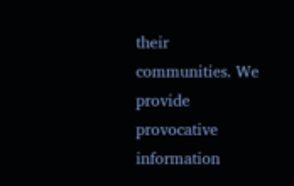their communities. We provide provocative information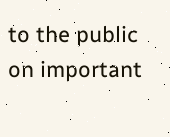to the public on important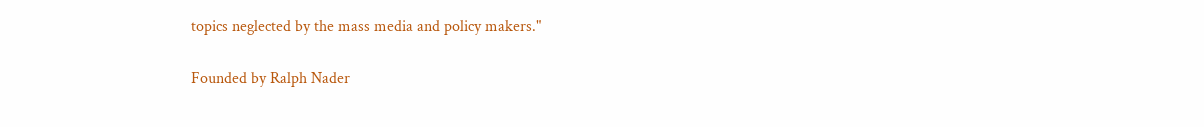topics neglected by the mass media and policy makers."

Founded by Ralph Nader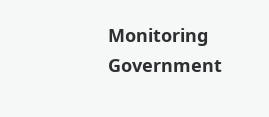Monitoring Government